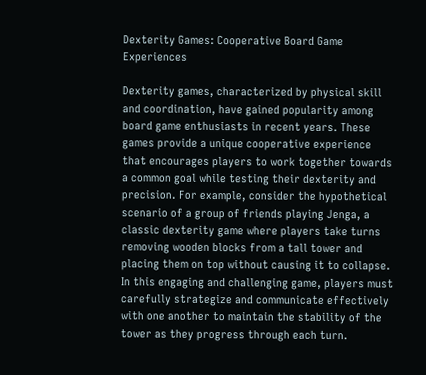Dexterity Games: Cooperative Board Game Experiences

Dexterity games, characterized by physical skill and coordination, have gained popularity among board game enthusiasts in recent years. These games provide a unique cooperative experience that encourages players to work together towards a common goal while testing their dexterity and precision. For example, consider the hypothetical scenario of a group of friends playing Jenga, a classic dexterity game where players take turns removing wooden blocks from a tall tower and placing them on top without causing it to collapse. In this engaging and challenging game, players must carefully strategize and communicate effectively with one another to maintain the stability of the tower as they progress through each turn.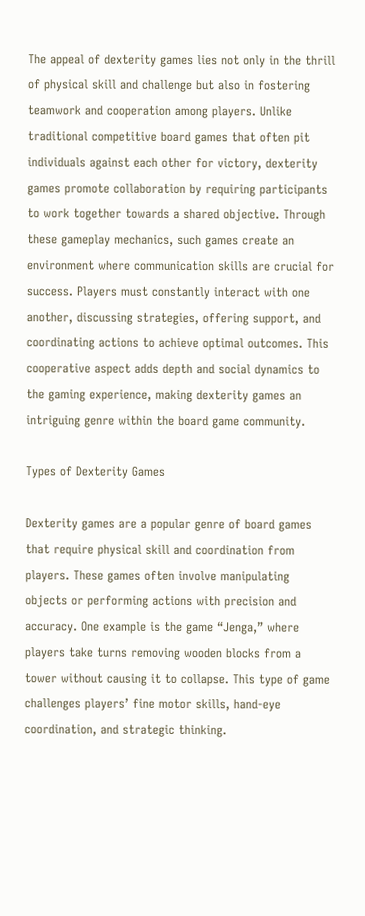The appeal of dexterity games lies not only in the thrill of physical skill and challenge but also in fostering teamwork and cooperation among players. Unlike traditional competitive board games that often pit individuals against each other for victory, dexterity games promote collaboration by requiring participants to work together towards a shared objective. Through these gameplay mechanics, such games create an environment where communication skills are crucial for success. Players must constantly interact with one another, discussing strategies, offering support, and coordinating actions to achieve optimal outcomes. This cooperative aspect adds depth and social dynamics to the gaming experience, making dexterity games an intriguing genre within the board game community.

Types of Dexterity Games

Dexterity games are a popular genre of board games that require physical skill and coordination from players. These games often involve manipulating objects or performing actions with precision and accuracy. One example is the game “Jenga,” where players take turns removing wooden blocks from a tower without causing it to collapse. This type of game challenges players’ fine motor skills, hand-eye coordination, and strategic thinking.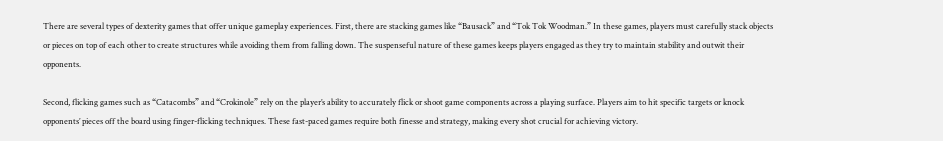There are several types of dexterity games that offer unique gameplay experiences. First, there are stacking games like “Bausack” and “Tok Tok Woodman.” In these games, players must carefully stack objects or pieces on top of each other to create structures while avoiding them from falling down. The suspenseful nature of these games keeps players engaged as they try to maintain stability and outwit their opponents.

Second, flicking games such as “Catacombs” and “Crokinole” rely on the player’s ability to accurately flick or shoot game components across a playing surface. Players aim to hit specific targets or knock opponents’ pieces off the board using finger-flicking techniques. These fast-paced games require both finesse and strategy, making every shot crucial for achieving victory.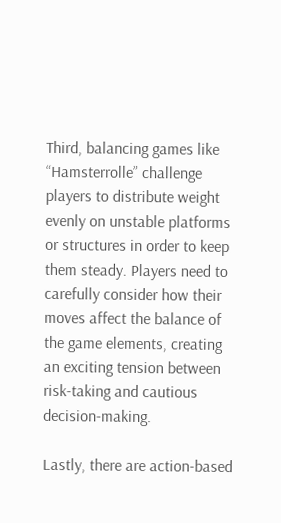Third, balancing games like “Hamsterrolle” challenge players to distribute weight evenly on unstable platforms or structures in order to keep them steady. Players need to carefully consider how their moves affect the balance of the game elements, creating an exciting tension between risk-taking and cautious decision-making.

Lastly, there are action-based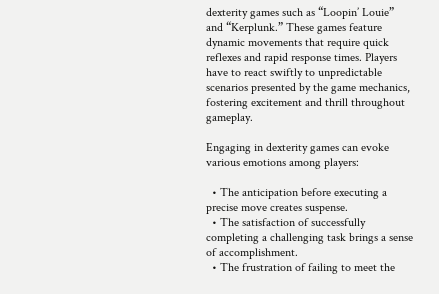dexterity games such as “Loopin’ Louie” and “Kerplunk.” These games feature dynamic movements that require quick reflexes and rapid response times. Players have to react swiftly to unpredictable scenarios presented by the game mechanics, fostering excitement and thrill throughout gameplay.

Engaging in dexterity games can evoke various emotions among players:

  • The anticipation before executing a precise move creates suspense.
  • The satisfaction of successfully completing a challenging task brings a sense of accomplishment.
  • The frustration of failing to meet the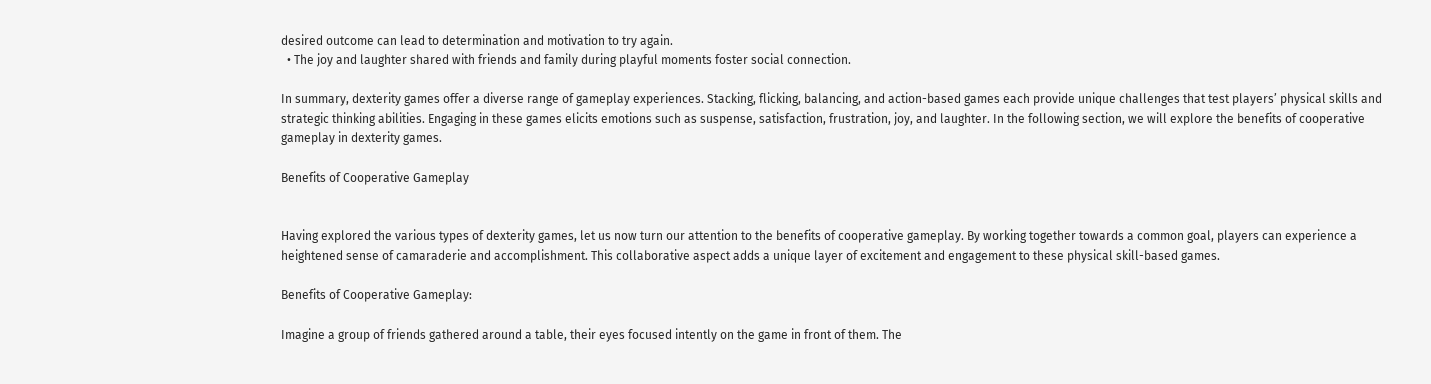desired outcome can lead to determination and motivation to try again.
  • The joy and laughter shared with friends and family during playful moments foster social connection.

In summary, dexterity games offer a diverse range of gameplay experiences. Stacking, flicking, balancing, and action-based games each provide unique challenges that test players’ physical skills and strategic thinking abilities. Engaging in these games elicits emotions such as suspense, satisfaction, frustration, joy, and laughter. In the following section, we will explore the benefits of cooperative gameplay in dexterity games.

Benefits of Cooperative Gameplay


Having explored the various types of dexterity games, let us now turn our attention to the benefits of cooperative gameplay. By working together towards a common goal, players can experience a heightened sense of camaraderie and accomplishment. This collaborative aspect adds a unique layer of excitement and engagement to these physical skill-based games.

Benefits of Cooperative Gameplay:

Imagine a group of friends gathered around a table, their eyes focused intently on the game in front of them. The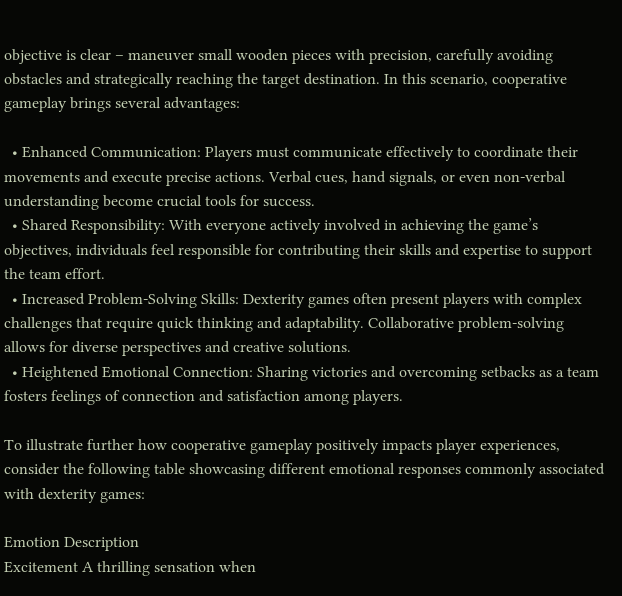objective is clear – maneuver small wooden pieces with precision, carefully avoiding obstacles and strategically reaching the target destination. In this scenario, cooperative gameplay brings several advantages:

  • Enhanced Communication: Players must communicate effectively to coordinate their movements and execute precise actions. Verbal cues, hand signals, or even non-verbal understanding become crucial tools for success.
  • Shared Responsibility: With everyone actively involved in achieving the game’s objectives, individuals feel responsible for contributing their skills and expertise to support the team effort.
  • Increased Problem-Solving Skills: Dexterity games often present players with complex challenges that require quick thinking and adaptability. Collaborative problem-solving allows for diverse perspectives and creative solutions.
  • Heightened Emotional Connection: Sharing victories and overcoming setbacks as a team fosters feelings of connection and satisfaction among players.

To illustrate further how cooperative gameplay positively impacts player experiences, consider the following table showcasing different emotional responses commonly associated with dexterity games:

Emotion Description
Excitement A thrilling sensation when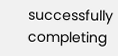successfully completing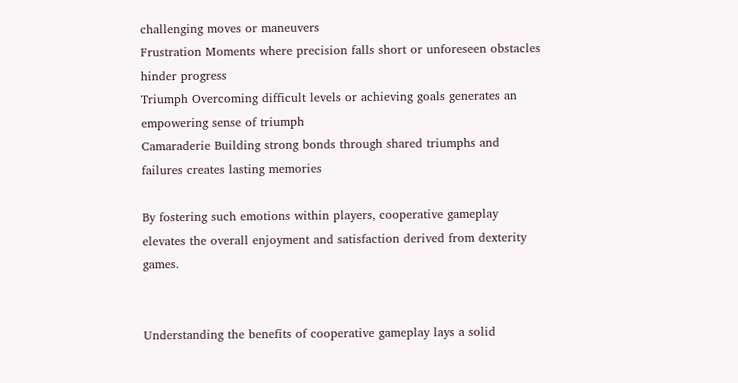challenging moves or maneuvers
Frustration Moments where precision falls short or unforeseen obstacles hinder progress
Triumph Overcoming difficult levels or achieving goals generates an empowering sense of triumph
Camaraderie Building strong bonds through shared triumphs and failures creates lasting memories

By fostering such emotions within players, cooperative gameplay elevates the overall enjoyment and satisfaction derived from dexterity games.


Understanding the benefits of cooperative gameplay lays a solid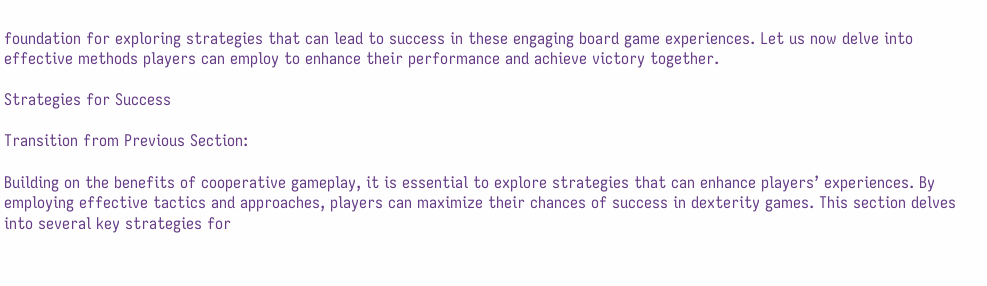foundation for exploring strategies that can lead to success in these engaging board game experiences. Let us now delve into effective methods players can employ to enhance their performance and achieve victory together.

Strategies for Success

Transition from Previous Section:

Building on the benefits of cooperative gameplay, it is essential to explore strategies that can enhance players’ experiences. By employing effective tactics and approaches, players can maximize their chances of success in dexterity games. This section delves into several key strategies for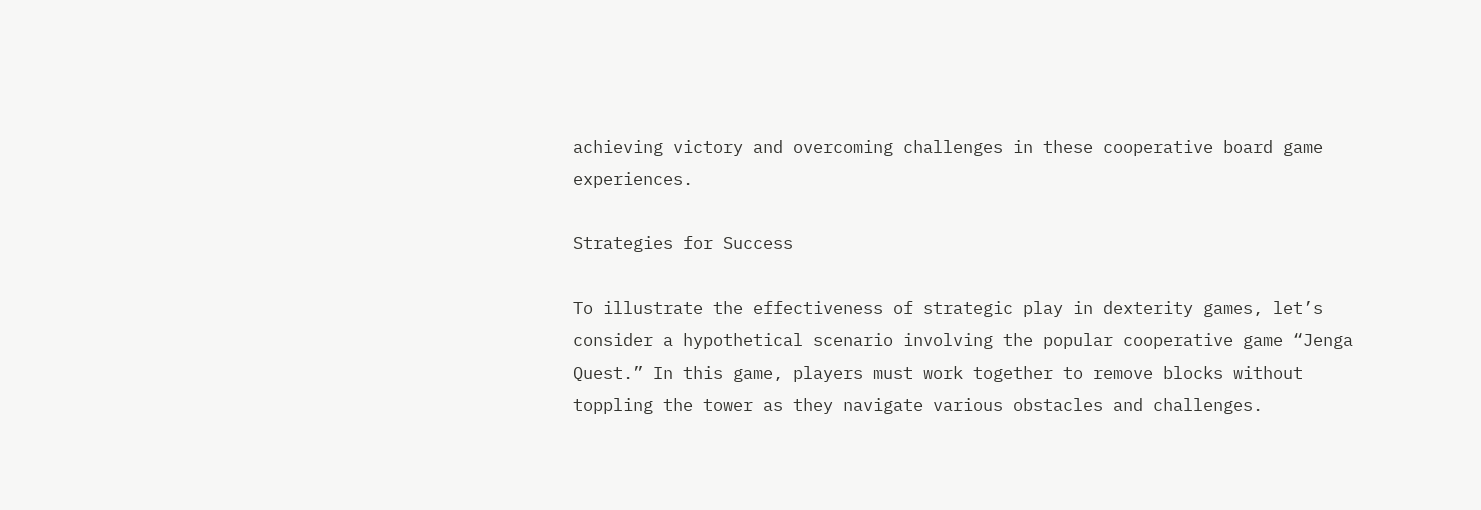achieving victory and overcoming challenges in these cooperative board game experiences.

Strategies for Success

To illustrate the effectiveness of strategic play in dexterity games, let’s consider a hypothetical scenario involving the popular cooperative game “Jenga Quest.” In this game, players must work together to remove blocks without toppling the tower as they navigate various obstacles and challenges.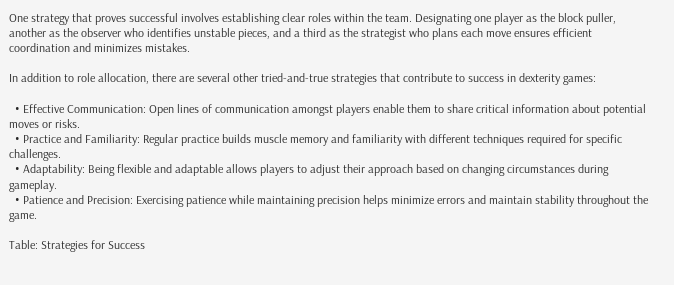One strategy that proves successful involves establishing clear roles within the team. Designating one player as the block puller, another as the observer who identifies unstable pieces, and a third as the strategist who plans each move ensures efficient coordination and minimizes mistakes.

In addition to role allocation, there are several other tried-and-true strategies that contribute to success in dexterity games:

  • Effective Communication: Open lines of communication amongst players enable them to share critical information about potential moves or risks.
  • Practice and Familiarity: Regular practice builds muscle memory and familiarity with different techniques required for specific challenges.
  • Adaptability: Being flexible and adaptable allows players to adjust their approach based on changing circumstances during gameplay.
  • Patience and Precision: Exercising patience while maintaining precision helps minimize errors and maintain stability throughout the game.

Table: Strategies for Success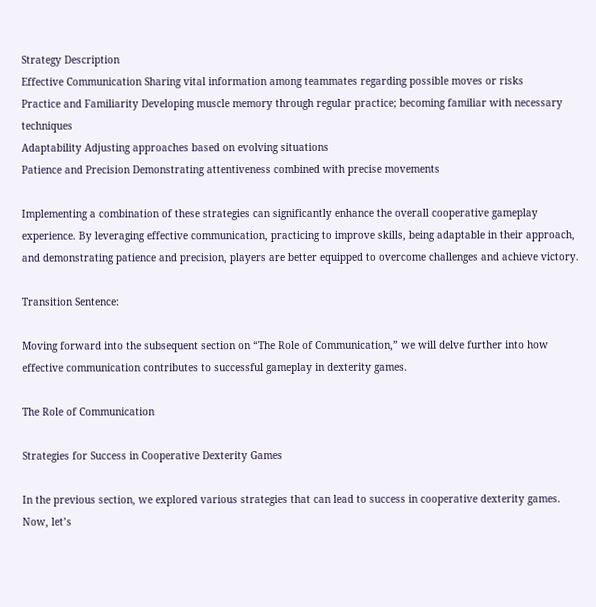Strategy Description
Effective Communication Sharing vital information among teammates regarding possible moves or risks
Practice and Familiarity Developing muscle memory through regular practice; becoming familiar with necessary techniques
Adaptability Adjusting approaches based on evolving situations
Patience and Precision Demonstrating attentiveness combined with precise movements

Implementing a combination of these strategies can significantly enhance the overall cooperative gameplay experience. By leveraging effective communication, practicing to improve skills, being adaptable in their approach, and demonstrating patience and precision, players are better equipped to overcome challenges and achieve victory.

Transition Sentence:

Moving forward into the subsequent section on “The Role of Communication,” we will delve further into how effective communication contributes to successful gameplay in dexterity games.

The Role of Communication

Strategies for Success in Cooperative Dexterity Games

In the previous section, we explored various strategies that can lead to success in cooperative dexterity games. Now, let’s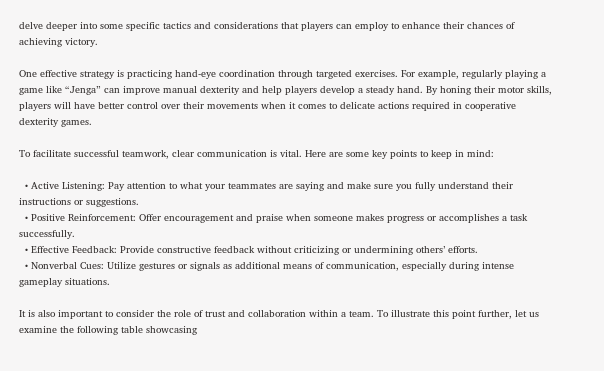delve deeper into some specific tactics and considerations that players can employ to enhance their chances of achieving victory.

One effective strategy is practicing hand-eye coordination through targeted exercises. For example, regularly playing a game like “Jenga” can improve manual dexterity and help players develop a steady hand. By honing their motor skills, players will have better control over their movements when it comes to delicate actions required in cooperative dexterity games.

To facilitate successful teamwork, clear communication is vital. Here are some key points to keep in mind:

  • Active Listening: Pay attention to what your teammates are saying and make sure you fully understand their instructions or suggestions.
  • Positive Reinforcement: Offer encouragement and praise when someone makes progress or accomplishes a task successfully.
  • Effective Feedback: Provide constructive feedback without criticizing or undermining others’ efforts.
  • Nonverbal Cues: Utilize gestures or signals as additional means of communication, especially during intense gameplay situations.

It is also important to consider the role of trust and collaboration within a team. To illustrate this point further, let us examine the following table showcasing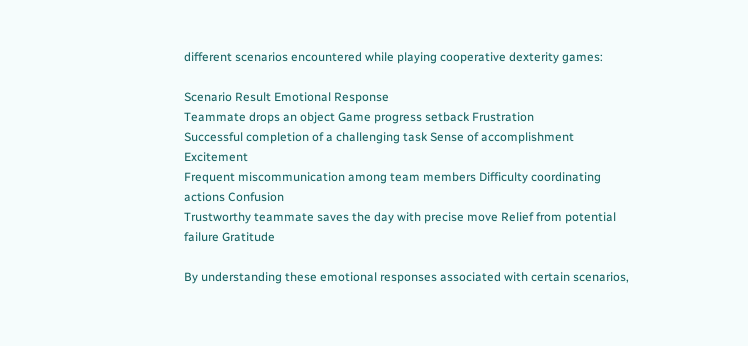different scenarios encountered while playing cooperative dexterity games:

Scenario Result Emotional Response
Teammate drops an object Game progress setback Frustration
Successful completion of a challenging task Sense of accomplishment Excitement
Frequent miscommunication among team members Difficulty coordinating actions Confusion
Trustworthy teammate saves the day with precise move Relief from potential failure Gratitude

By understanding these emotional responses associated with certain scenarios,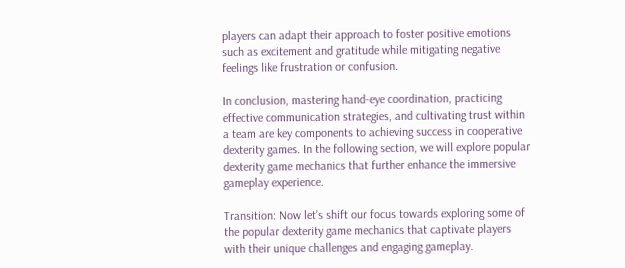players can adapt their approach to foster positive emotions such as excitement and gratitude while mitigating negative feelings like frustration or confusion.

In conclusion, mastering hand-eye coordination, practicing effective communication strategies, and cultivating trust within a team are key components to achieving success in cooperative dexterity games. In the following section, we will explore popular dexterity game mechanics that further enhance the immersive gameplay experience.

Transition: Now let’s shift our focus towards exploring some of the popular dexterity game mechanics that captivate players with their unique challenges and engaging gameplay.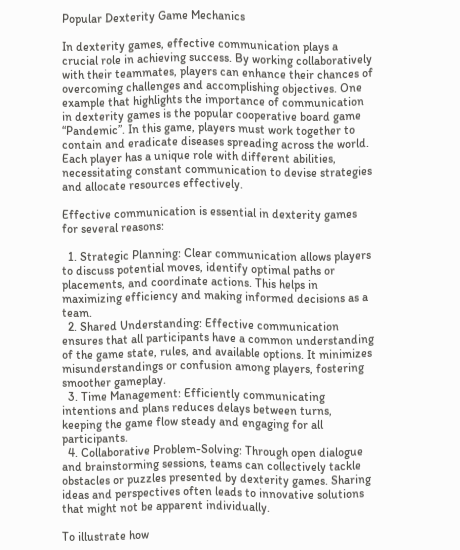Popular Dexterity Game Mechanics

In dexterity games, effective communication plays a crucial role in achieving success. By working collaboratively with their teammates, players can enhance their chances of overcoming challenges and accomplishing objectives. One example that highlights the importance of communication in dexterity games is the popular cooperative board game “Pandemic”. In this game, players must work together to contain and eradicate diseases spreading across the world. Each player has a unique role with different abilities, necessitating constant communication to devise strategies and allocate resources effectively.

Effective communication is essential in dexterity games for several reasons:

  1. Strategic Planning: Clear communication allows players to discuss potential moves, identify optimal paths or placements, and coordinate actions. This helps in maximizing efficiency and making informed decisions as a team.
  2. Shared Understanding: Effective communication ensures that all participants have a common understanding of the game state, rules, and available options. It minimizes misunderstandings or confusion among players, fostering smoother gameplay.
  3. Time Management: Efficiently communicating intentions and plans reduces delays between turns, keeping the game flow steady and engaging for all participants.
  4. Collaborative Problem-Solving: Through open dialogue and brainstorming sessions, teams can collectively tackle obstacles or puzzles presented by dexterity games. Sharing ideas and perspectives often leads to innovative solutions that might not be apparent individually.

To illustrate how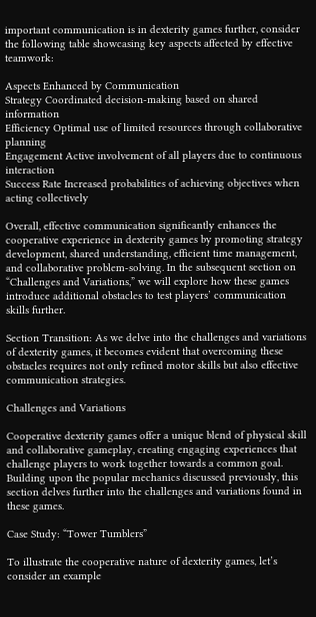important communication is in dexterity games further, consider the following table showcasing key aspects affected by effective teamwork:

Aspects Enhanced by Communication
Strategy Coordinated decision-making based on shared information
Efficiency Optimal use of limited resources through collaborative planning
Engagement Active involvement of all players due to continuous interaction
Success Rate Increased probabilities of achieving objectives when acting collectively

Overall, effective communication significantly enhances the cooperative experience in dexterity games by promoting strategy development, shared understanding, efficient time management, and collaborative problem-solving. In the subsequent section on “Challenges and Variations,” we will explore how these games introduce additional obstacles to test players’ communication skills further.

Section Transition: As we delve into the challenges and variations of dexterity games, it becomes evident that overcoming these obstacles requires not only refined motor skills but also effective communication strategies.

Challenges and Variations

Cooperative dexterity games offer a unique blend of physical skill and collaborative gameplay, creating engaging experiences that challenge players to work together towards a common goal. Building upon the popular mechanics discussed previously, this section delves further into the challenges and variations found in these games.

Case Study: “Tower Tumblers”

To illustrate the cooperative nature of dexterity games, let’s consider an example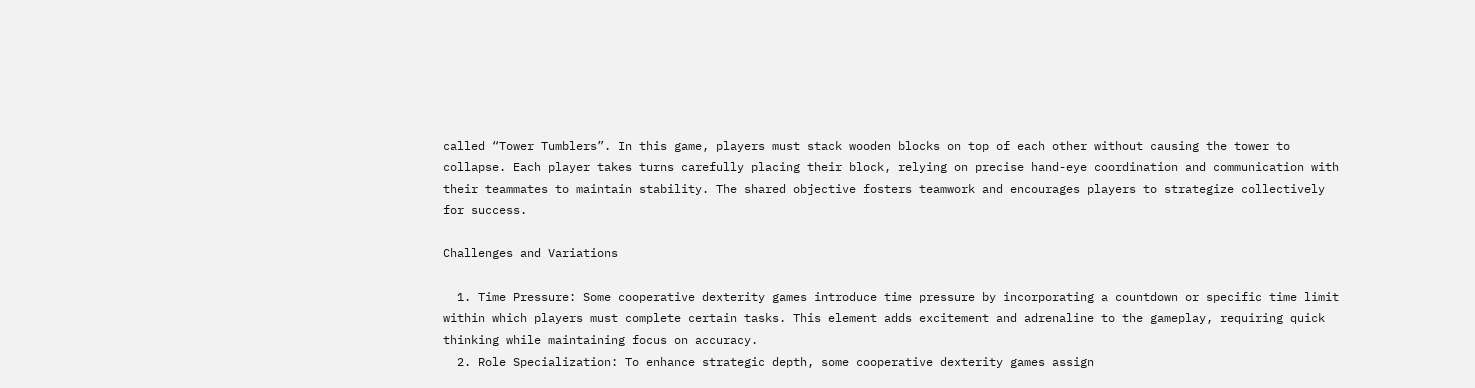called “Tower Tumblers”. In this game, players must stack wooden blocks on top of each other without causing the tower to collapse. Each player takes turns carefully placing their block, relying on precise hand-eye coordination and communication with their teammates to maintain stability. The shared objective fosters teamwork and encourages players to strategize collectively for success.

Challenges and Variations

  1. Time Pressure: Some cooperative dexterity games introduce time pressure by incorporating a countdown or specific time limit within which players must complete certain tasks. This element adds excitement and adrenaline to the gameplay, requiring quick thinking while maintaining focus on accuracy.
  2. Role Specialization: To enhance strategic depth, some cooperative dexterity games assign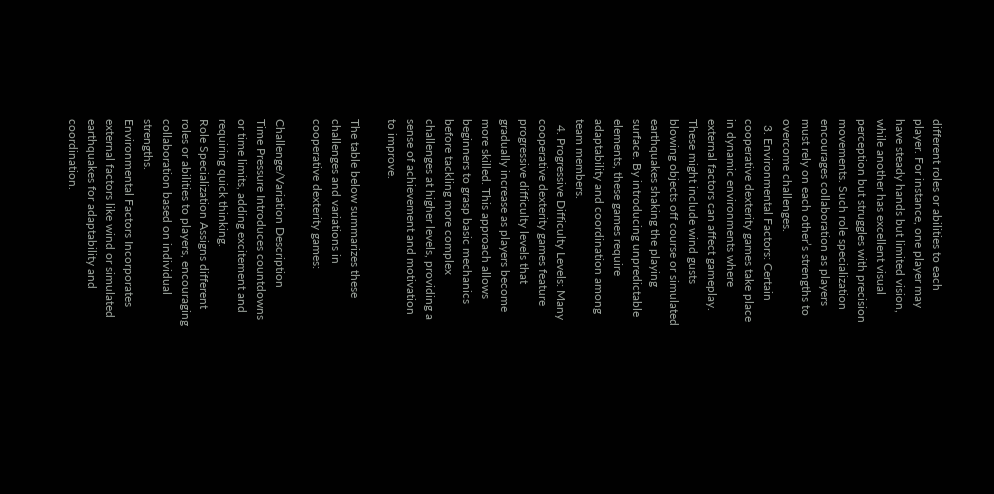different roles or abilities to each player. For instance, one player may have steady hands but limited vision, while another has excellent visual perception but struggles with precision movements. Such role specialization encourages collaboration as players must rely on each other’s strengths to overcome challenges.
  3. Environmental Factors: Certain cooperative dexterity games take place in dynamic environments where external factors can affect gameplay. These might include wind gusts blowing objects off course or simulated earthquakes shaking the playing surface. By introducing unpredictable elements, these games require adaptability and coordination among team members.
  4. Progressive Difficulty Levels: Many cooperative dexterity games feature progressive difficulty levels that gradually increase as players become more skilled. This approach allows beginners to grasp basic mechanics before tackling more complex challenges at higher levels, providing a sense of achievement and motivation to improve.

The table below summarizes these challenges and variations in cooperative dexterity games:

Challenge/Variation Description
Time Pressure Introduces countdowns or time limits, adding excitement and requiring quick thinking.
Role Specialization Assigns different roles or abilities to players, encouraging collaboration based on individual strengths.
Environmental Factors Incorporates external factors like wind or simulated earthquakes for adaptability and coordination.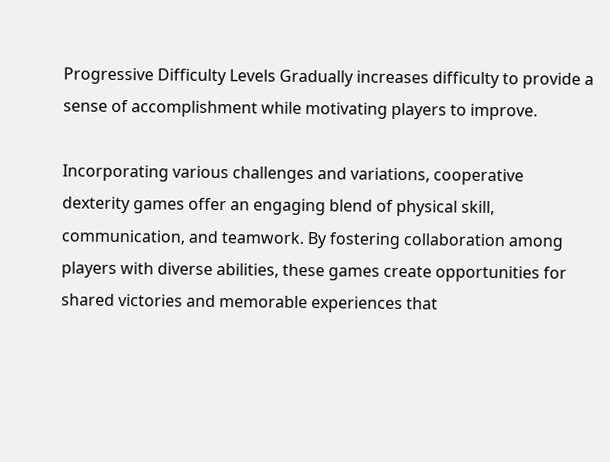Progressive Difficulty Levels Gradually increases difficulty to provide a sense of accomplishment while motivating players to improve.

Incorporating various challenges and variations, cooperative dexterity games offer an engaging blend of physical skill, communication, and teamwork. By fostering collaboration among players with diverse abilities, these games create opportunities for shared victories and memorable experiences that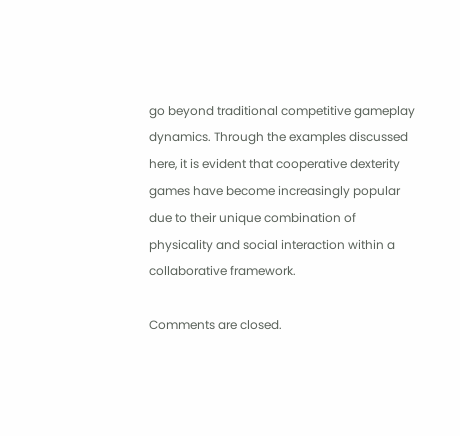go beyond traditional competitive gameplay dynamics. Through the examples discussed here, it is evident that cooperative dexterity games have become increasingly popular due to their unique combination of physicality and social interaction within a collaborative framework.

Comments are closed.